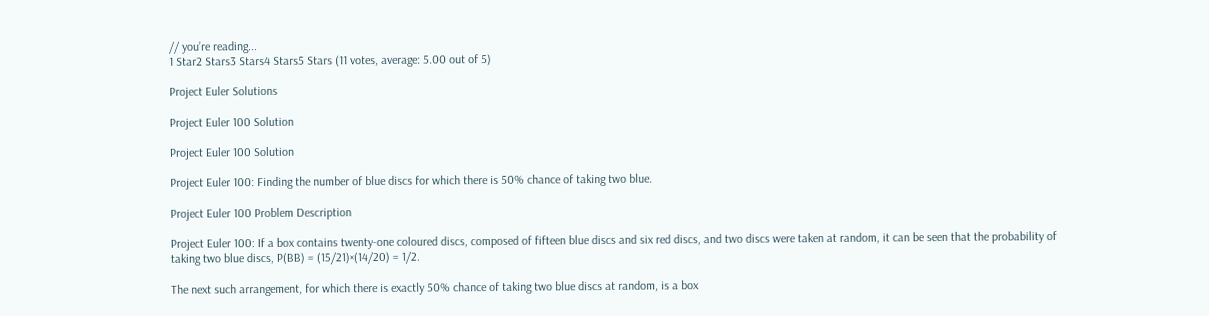// you’re reading...
1 Star2 Stars3 Stars4 Stars5 Stars (11 votes, average: 5.00 out of 5)

Project Euler Solutions

Project Euler 100 Solution

Project Euler 100 Solution

Project Euler 100: Finding the number of blue discs for which there is 50% chance of taking two blue.

Project Euler 100 Problem Description

Project Euler 100: If a box contains twenty-one coloured discs, composed of fifteen blue discs and six red discs, and two discs were taken at random, it can be seen that the probability of taking two blue discs, P(BB) = (15/21)×(14/20) = 1/2.

The next such arrangement, for which there is exactly 50% chance of taking two blue discs at random, is a box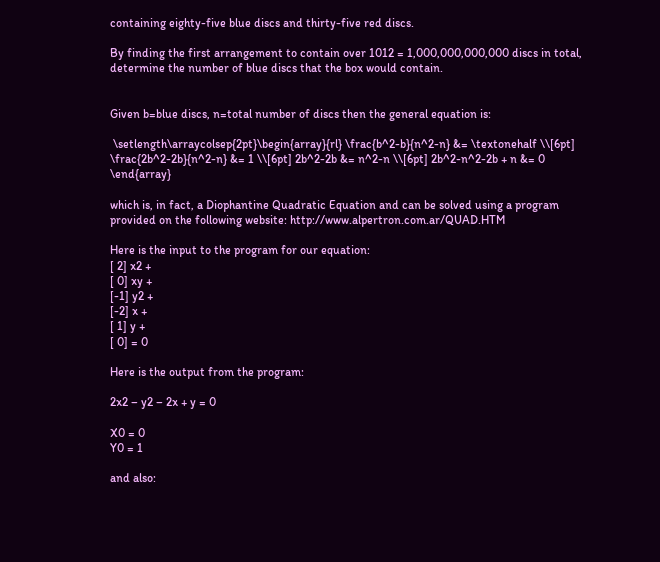containing eighty-five blue discs and thirty-five red discs.

By finding the first arrangement to contain over 1012 = 1,000,000,000,000 discs in total, determine the number of blue discs that the box would contain.


Given b=blue discs, n=total number of discs then the general equation is:

 \setlength\arraycolsep{2pt}\begin{array}{rl} \frac{b^2-b}{n^2-n} &= \textonehalf \\[6pt] \frac{2b^2-2b}{n^2-n} &= 1 \\[6pt] 2b^2-2b &= n^2-n \\[6pt] 2b^2-n^2-2b + n &= 0 \end{array}

which is, in fact, a Diophantine Quadratic Equation and can be solved using a program provided on the following website: http://www.alpertron.com.ar/QUAD.HTM

Here is the input to the program for our equation:
[ 2] x2 +
[ 0] xy +
[-1] y2 +
[-2] x +
[ 1] y +
[ 0] = 0

Here is the output from the program:

2x2 – y2 – 2x + y = 0

X0 = 0
Y0 = 1

and also: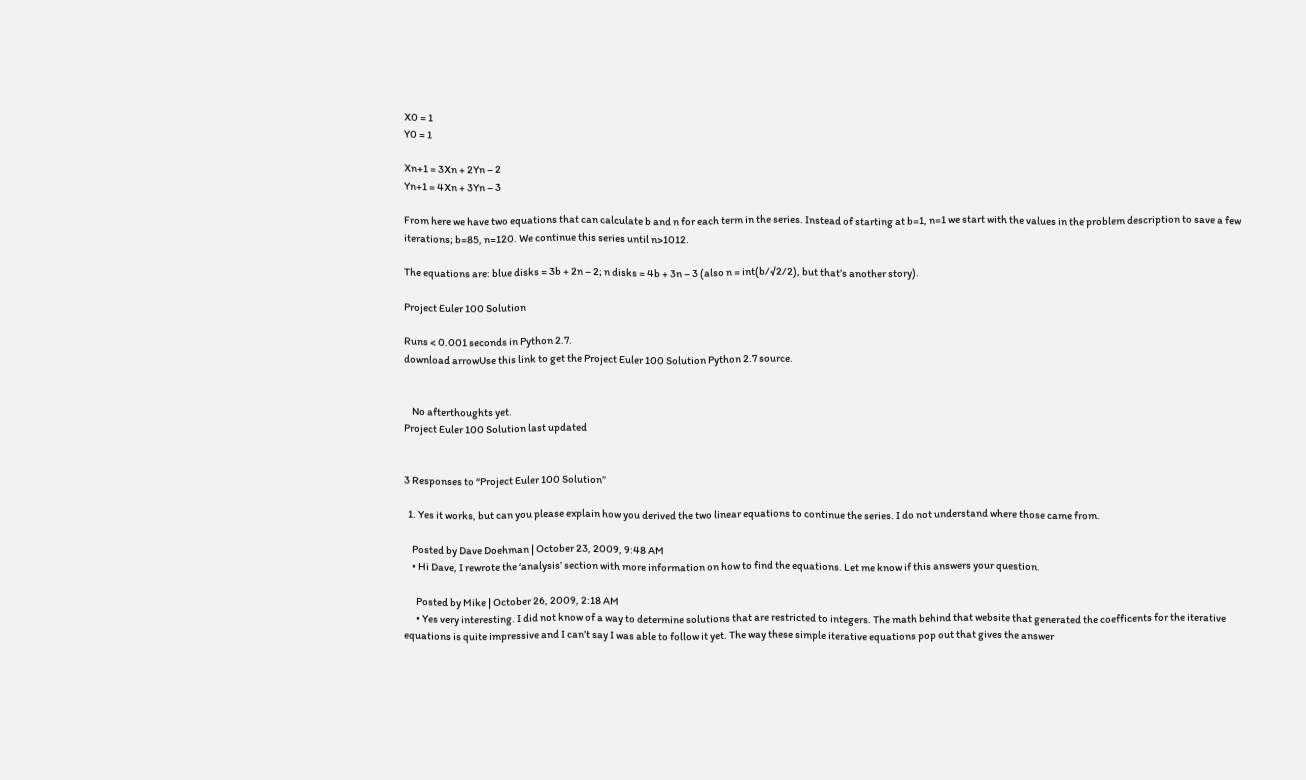X0 = 1
Y0 = 1

Xn+1 = 3Xn + 2Yn – 2
Yn+1 = 4Xn + 3Yn – 3

From here we have two equations that can calculate b and n for each term in the series. Instead of starting at b=1, n=1 we start with the values in the problem description to save a few iterations; b=85, n=120. We continue this series until n>1012.

The equations are: blue disks = 3b + 2n – 2; n disks = 4b + 3n – 3 (also n = int(b/√2/2), but that’s another story).

Project Euler 100 Solution

Runs < 0.001 seconds in Python 2.7.
download arrowUse this link to get the Project Euler 100 Solution Python 2.7 source.


    No afterthoughts yet.
Project Euler 100 Solution last updated


3 Responses to “Project Euler 100 Solution”

  1. Yes it works, but can you please explain how you derived the two linear equations to continue the series. I do not understand where those came from.

    Posted by Dave Doehman | October 23, 2009, 9:48 AM
    • Hi Dave, I rewrote the ‘analysis’ section with more information on how to find the equations. Let me know if this answers your question.

      Posted by Mike | October 26, 2009, 2:18 AM
      • Yes very interesting. I did not know of a way to determine solutions that are restricted to integers. The math behind that website that generated the coefficents for the iterative equations is quite impressive and I can’t say I was able to follow it yet. The way these simple iterative equations pop out that gives the answer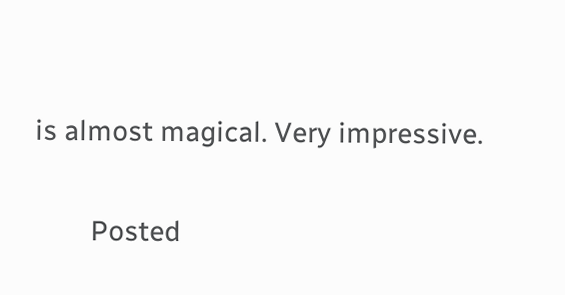is almost magical. Very impressive.

        Posted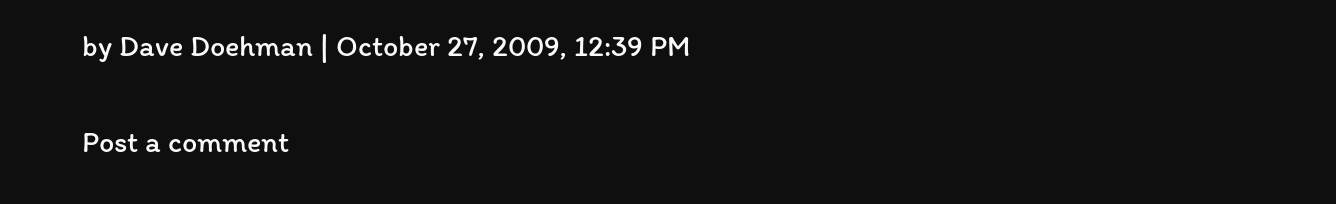by Dave Doehman | October 27, 2009, 12:39 PM

Post a comment